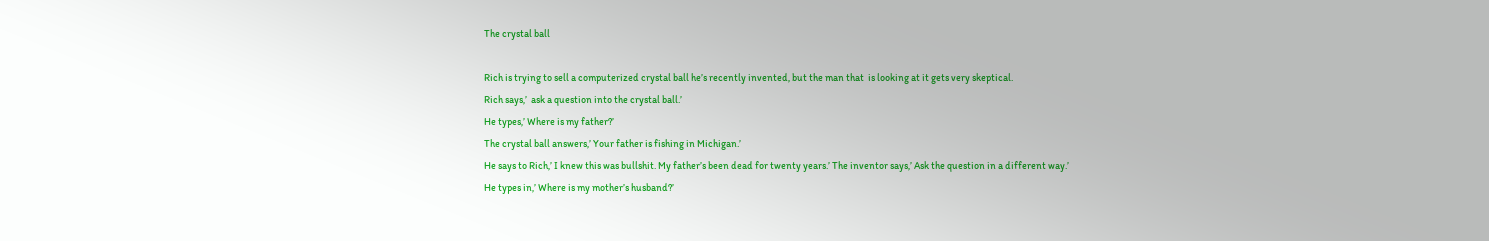The crystal ball

Rich is trying to sell a computerized crystal ball he’s recently invented, but the man that  is looking at it gets very skeptical.
Rich says,’  ask a question into the crystal ball.’
He types,’ Where is my father?’
The crystal ball answers,’ Your father is fishing in Michigan.’
He says to Rich,’ I knew this was bullshit. My father’s been dead for twenty years.’ The inventor says,’ Ask the question in a different way.’
He types in,’ Where is my mother’s husband?’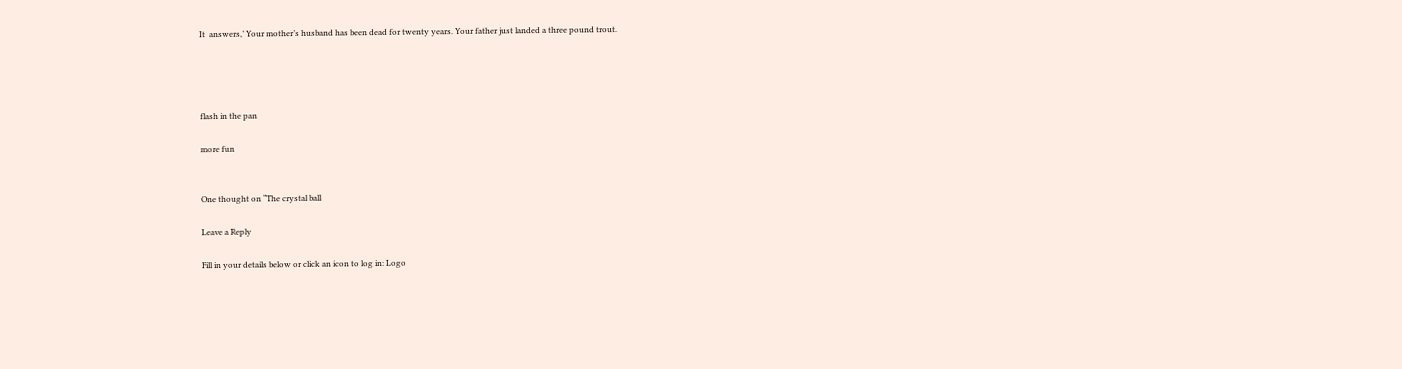It  answers,’ Your mother’s husband has been dead for twenty years. Your father just landed a three pound trout.




flash in the pan

more fun


One thought on “The crystal ball

Leave a Reply

Fill in your details below or click an icon to log in: Logo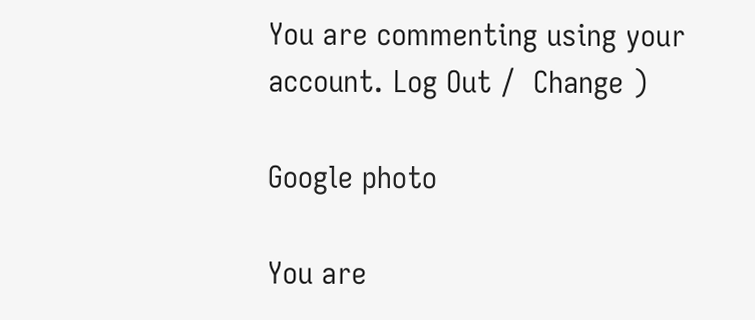You are commenting using your account. Log Out /  Change )

Google photo

You are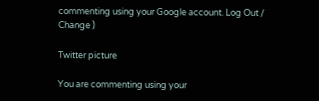commenting using your Google account. Log Out /  Change )

Twitter picture

You are commenting using your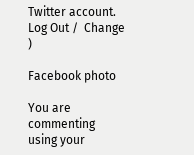Twitter account. Log Out /  Change )

Facebook photo

You are commenting using your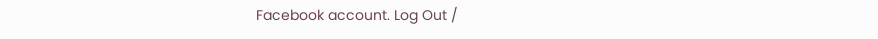Facebook account. Log Out /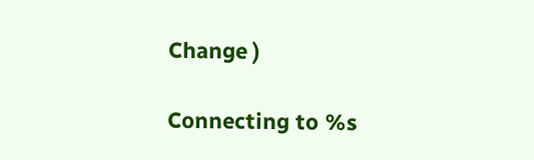Change )

Connecting to %s